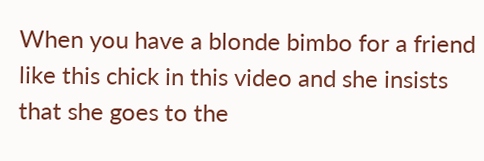When you have a blonde bimbo for a friend like this chick in this video and she insists that she goes to the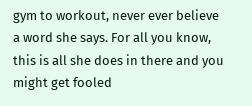gym to workout, never ever believe a word she says. For all you know, this is all she does in there and you might get fooled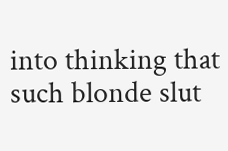into thinking that such blonde slut